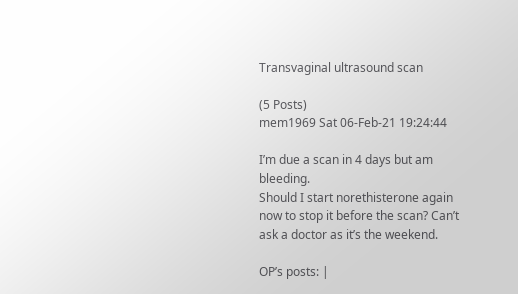Transvaginal ultrasound scan

(5 Posts)
mem1969 Sat 06-Feb-21 19:24:44

I’m due a scan in 4 days but am bleeding.
Should I start norethisterone again now to stop it before the scan? Can’t ask a doctor as it’s the weekend.

OP’s posts: |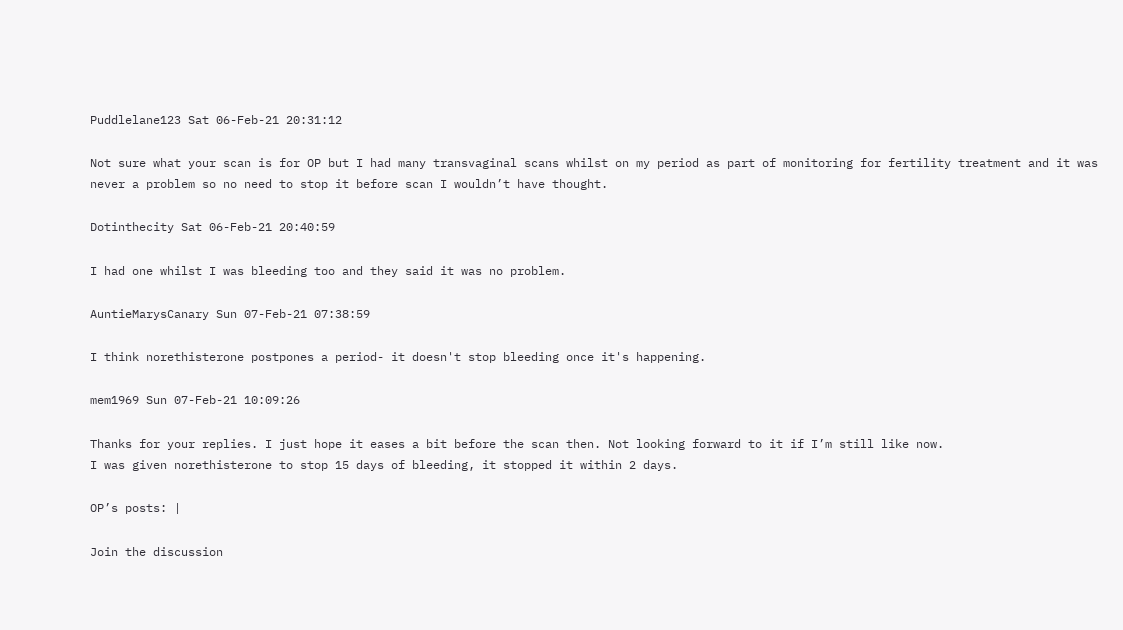Puddlelane123 Sat 06-Feb-21 20:31:12

Not sure what your scan is for OP but I had many transvaginal scans whilst on my period as part of monitoring for fertility treatment and it was never a problem so no need to stop it before scan I wouldn’t have thought.

Dotinthecity Sat 06-Feb-21 20:40:59

I had one whilst I was bleeding too and they said it was no problem.

AuntieMarysCanary Sun 07-Feb-21 07:38:59

I think norethisterone postpones a period- it doesn't stop bleeding once it's happening.

mem1969 Sun 07-Feb-21 10:09:26

Thanks for your replies. I just hope it eases a bit before the scan then. Not looking forward to it if I’m still like now.
I was given norethisterone to stop 15 days of bleeding, it stopped it within 2 days.

OP’s posts: |

Join the discussion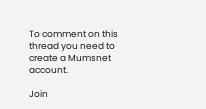To comment on this thread you need to create a Mumsnet account.

Join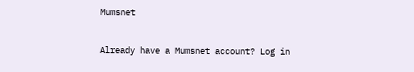Mumsnet

Already have a Mumsnet account? Log in